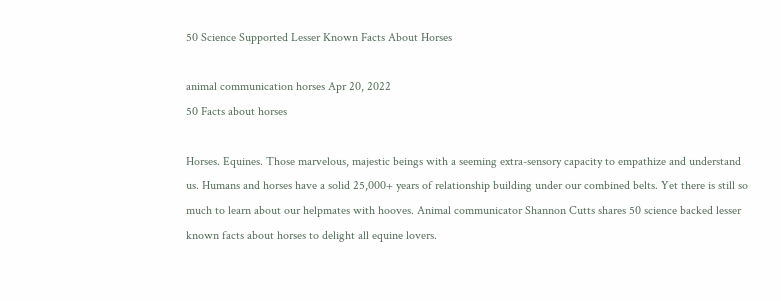50 Science Supported Lesser Known Facts About Horses

animal communication horses Apr 20, 2022
50 Facts about horses

Horses. Equines. Those marvelous, majestic beings with a seeming extra-sensory capacity to empathize and understand us. Humans and horses have a solid 25,000+ years of relationship building under our combined belts. Yet there is still so much to learn about our helpmates with hooves. Animal communicator Shannon Cutts shares 50 science backed lesser known facts about horses to delight all equine lovers.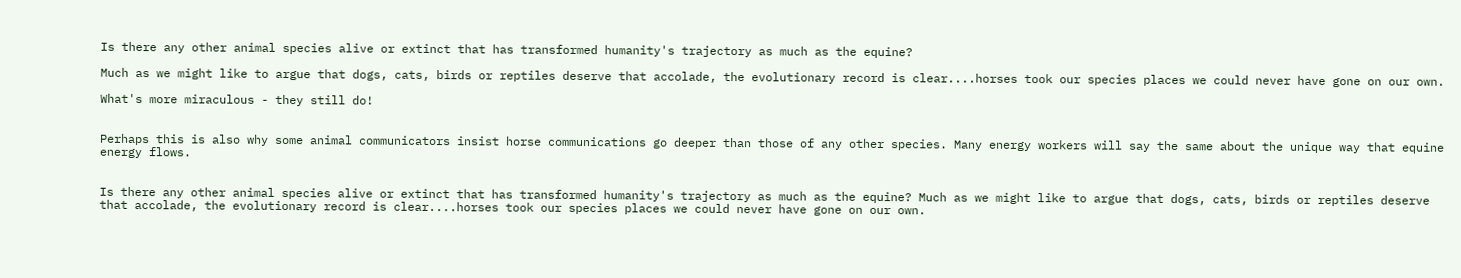Is there any other animal species alive or extinct that has transformed humanity's trajectory as much as the equine?

Much as we might like to argue that dogs, cats, birds or reptiles deserve that accolade, the evolutionary record is clear....horses took our species places we could never have gone on our own.

What's more miraculous - they still do!


Perhaps this is also why some animal communicators insist horse communications go deeper than those of any other species. Many energy workers will say the same about the unique way that equine energy flows.


Is there any other animal species alive or extinct that has transformed humanity's trajectory as much as the equine? Much as we might like to argue that dogs, cats, birds or reptiles deserve that accolade, the evolutionary record is clear....horses took our species places we could never have gone on our own.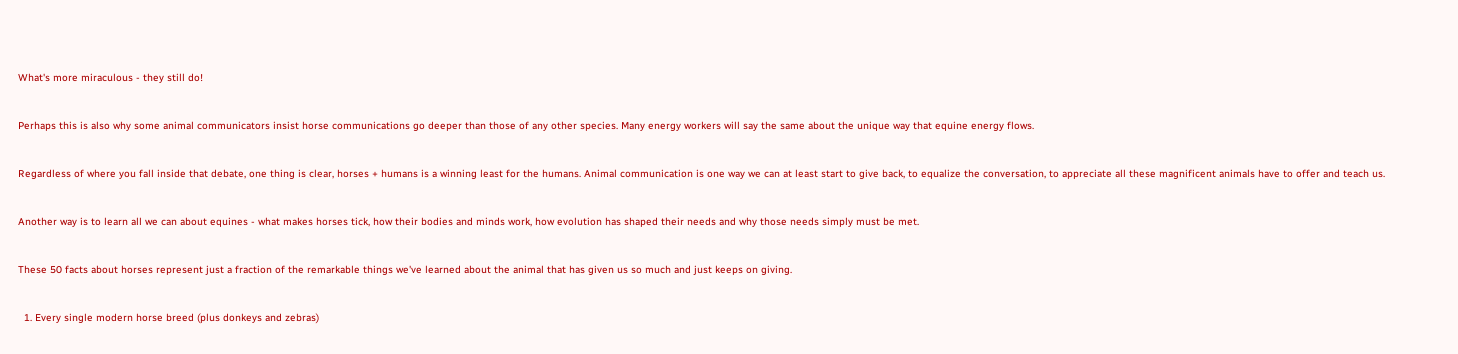What's more miraculous - they still do!


Perhaps this is also why some animal communicators insist horse communications go deeper than those of any other species. Many energy workers will say the same about the unique way that equine energy flows.


Regardless of where you fall inside that debate, one thing is clear, horses + humans is a winning least for the humans. Animal communication is one way we can at least start to give back, to equalize the conversation, to appreciate all these magnificent animals have to offer and teach us.


Another way is to learn all we can about equines - what makes horses tick, how their bodies and minds work, how evolution has shaped their needs and why those needs simply must be met.


These 50 facts about horses represent just a fraction of the remarkable things we've learned about the animal that has given us so much and just keeps on giving.


  1. Every single modern horse breed (plus donkeys and zebras)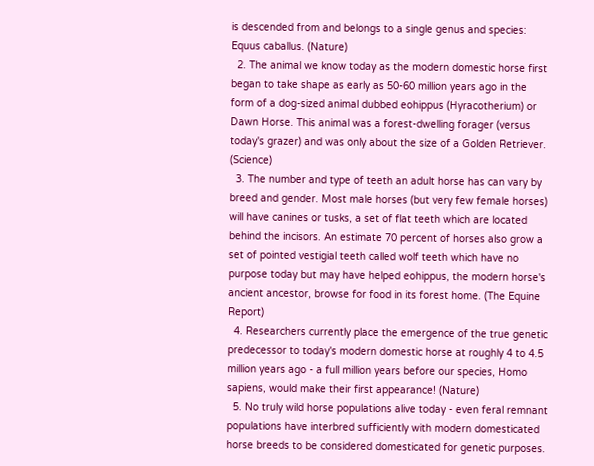is descended from and belongs to a single genus and species: Equus caballus. (Nature)
  2. The animal we know today as the modern domestic horse first began to take shape as early as 50-60 million years ago in the form of a dog-sized animal dubbed eohippus (Hyracotherium) or Dawn Horse. This animal was a forest-dwelling forager (versus today's grazer) and was only about the size of a Golden Retriever. (Science)
  3. The number and type of teeth an adult horse has can vary by breed and gender. Most male horses (but very few female horses) will have canines or tusks, a set of flat teeth which are located behind the incisors. An estimate 70 percent of horses also grow a set of pointed vestigial teeth called wolf teeth which have no purpose today but may have helped eohippus, the modern horse's ancient ancestor, browse for food in its forest home. (The Equine Report)
  4. Researchers currently place the emergence of the true genetic predecessor to today's modern domestic horse at roughly 4 to 4.5 million years ago - a full million years before our species, Homo sapiens, would make their first appearance! (Nature)
  5. No truly wild horse populations alive today - even feral remnant populations have interbred sufficiently with modern domesticated horse breeds to be considered domesticated for genetic purposes.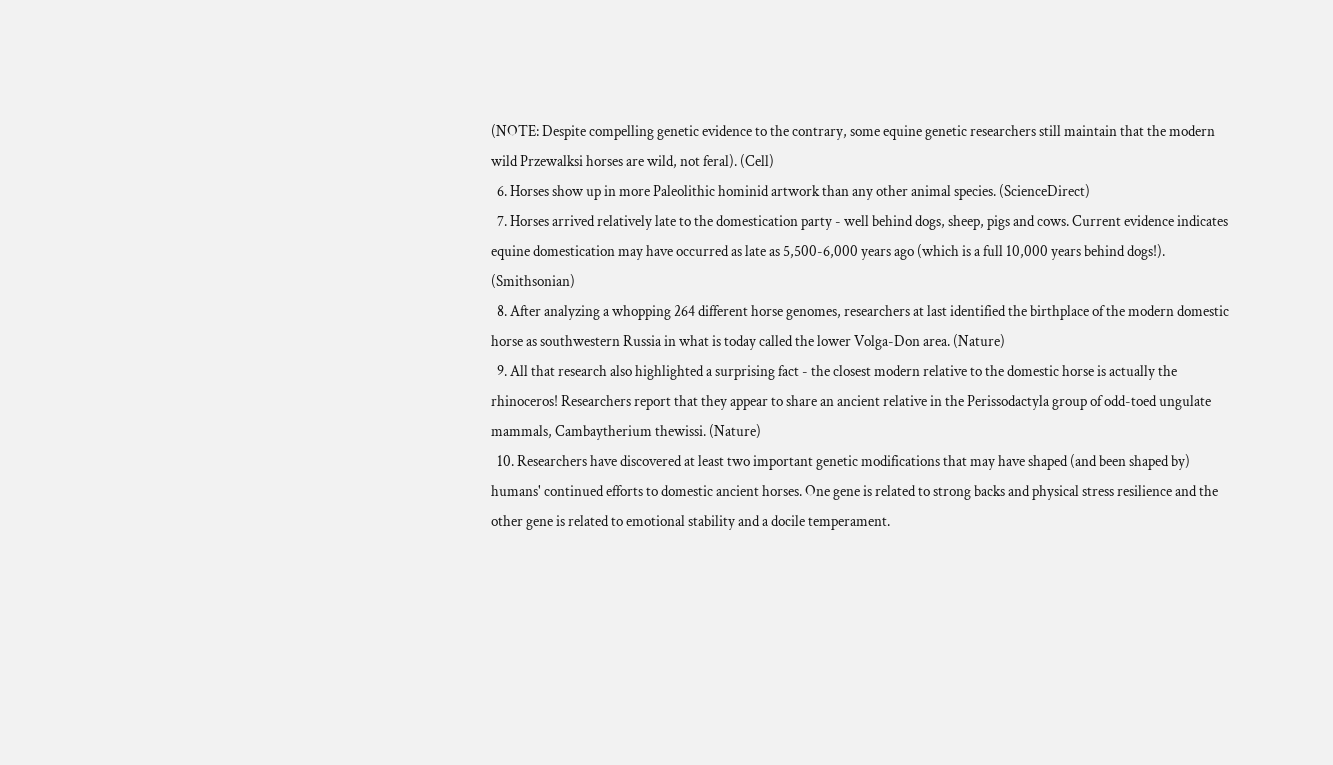(NOTE: Despite compelling genetic evidence to the contrary, some equine genetic researchers still maintain that the modern wild Przewalksi horses are wild, not feral). (Cell)
  6. Horses show up in more Paleolithic hominid artwork than any other animal species. (ScienceDirect)
  7. Horses arrived relatively late to the domestication party - well behind dogs, sheep, pigs and cows. Current evidence indicates equine domestication may have occurred as late as 5,500-6,000 years ago (which is a full 10,000 years behind dogs!). (Smithsonian)
  8. After analyzing a whopping 264 different horse genomes, researchers at last identified the birthplace of the modern domestic horse as southwestern Russia in what is today called the lower Volga-Don area. (Nature)
  9. All that research also highlighted a surprising fact - the closest modern relative to the domestic horse is actually the rhinoceros! Researchers report that they appear to share an ancient relative in the Perissodactyla group of odd-toed ungulate mammals, Cambaytherium thewissi. (Nature)
  10. Researchers have discovered at least two important genetic modifications that may have shaped (and been shaped by) humans' continued efforts to domestic ancient horses. One gene is related to strong backs and physical stress resilience and the other gene is related to emotional stability and a docile temperament.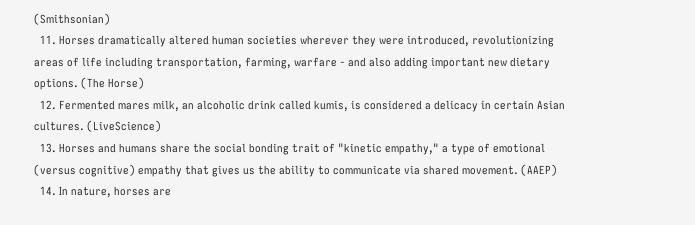(Smithsonian)
  11. Horses dramatically altered human societies wherever they were introduced, revolutionizing areas of life including transportation, farming, warfare - and also adding important new dietary options. (The Horse)
  12. Fermented mares milk, an alcoholic drink called kumis, is considered a delicacy in certain Asian cultures. (LiveScience)
  13. Horses and humans share the social bonding trait of "kinetic empathy," a type of emotional (versus cognitive) empathy that gives us the ability to communicate via shared movement. (AAEP)
  14. In nature, horses are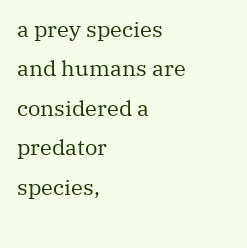a prey species and humans are considered a predator species,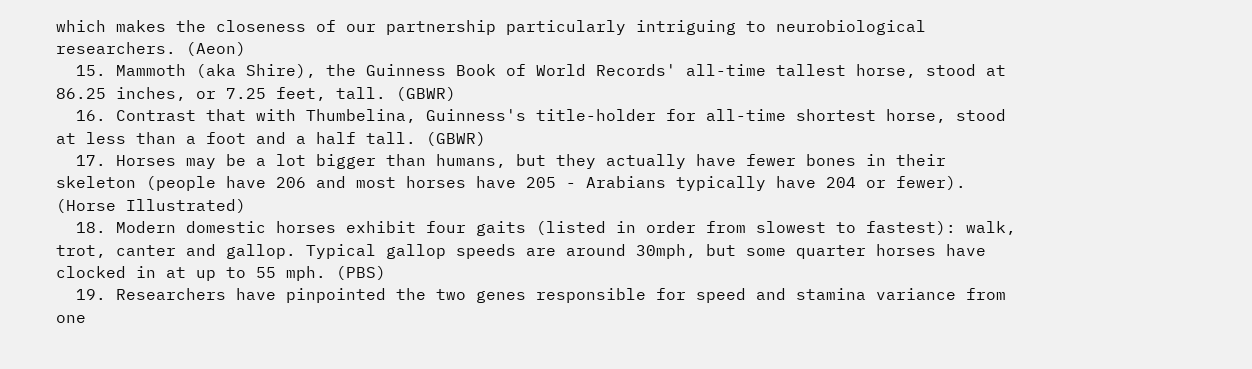which makes the closeness of our partnership particularly intriguing to neurobiological researchers. (Aeon)
  15. Mammoth (aka Shire), the Guinness Book of World Records' all-time tallest horse, stood at 86.25 inches, or 7.25 feet, tall. (GBWR)
  16. Contrast that with Thumbelina, Guinness's title-holder for all-time shortest horse, stood at less than a foot and a half tall. (GBWR)
  17. Horses may be a lot bigger than humans, but they actually have fewer bones in their skeleton (people have 206 and most horses have 205 - Arabians typically have 204 or fewer). (Horse Illustrated)
  18. Modern domestic horses exhibit four gaits (listed in order from slowest to fastest): walk, trot, canter and gallop. Typical gallop speeds are around 30mph, but some quarter horses have clocked in at up to 55 mph. (PBS)
  19. Researchers have pinpointed the two genes responsible for speed and stamina variance from one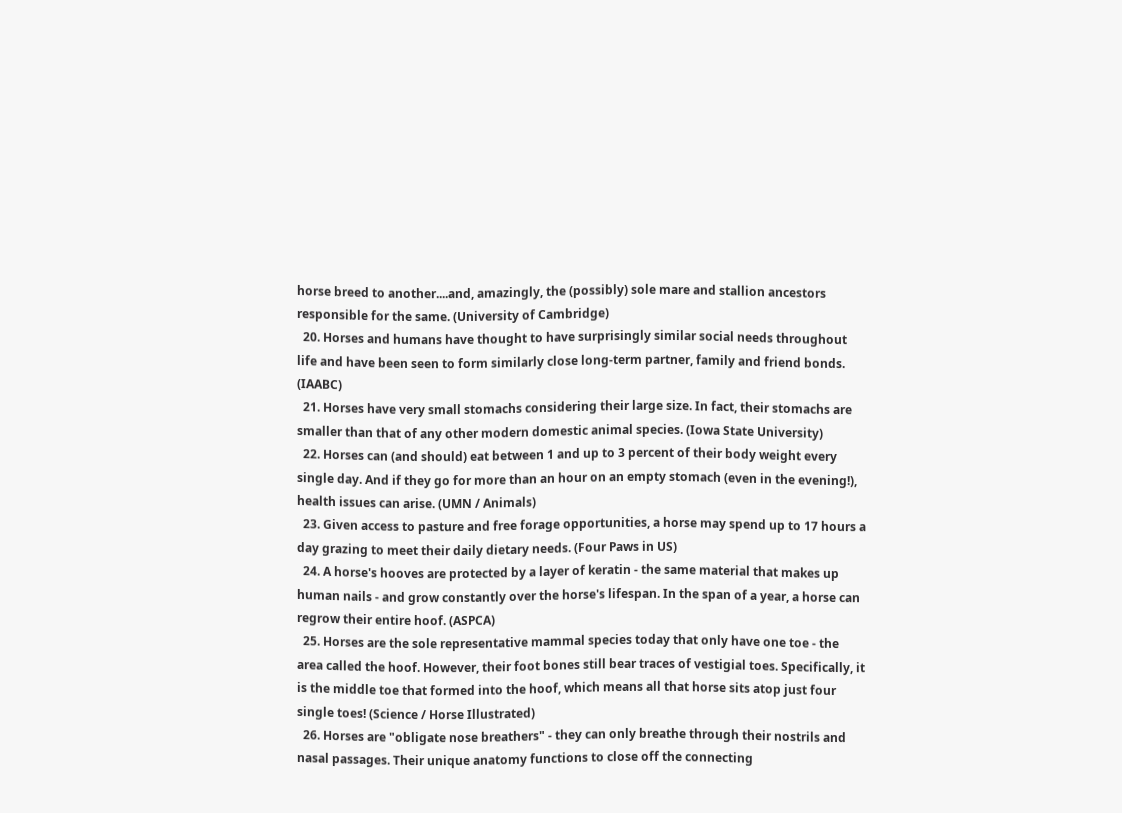horse breed to another....and, amazingly, the (possibly) sole mare and stallion ancestors responsible for the same. (University of Cambridge)
  20. Horses and humans have thought to have surprisingly similar social needs throughout life and have been seen to form similarly close long-term partner, family and friend bonds. (IAABC)
  21. Horses have very small stomachs considering their large size. In fact, their stomachs are smaller than that of any other modern domestic animal species. (Iowa State University)
  22. Horses can (and should) eat between 1 and up to 3 percent of their body weight every single day. And if they go for more than an hour on an empty stomach (even in the evening!), health issues can arise. (UMN / Animals)
  23. Given access to pasture and free forage opportunities, a horse may spend up to 17 hours a day grazing to meet their daily dietary needs. (Four Paws in US)
  24. A horse's hooves are protected by a layer of keratin - the same material that makes up human nails - and grow constantly over the horse's lifespan. In the span of a year, a horse can regrow their entire hoof. (ASPCA)
  25. Horses are the sole representative mammal species today that only have one toe - the area called the hoof. However, their foot bones still bear traces of vestigial toes. Specifically, it is the middle toe that formed into the hoof, which means all that horse sits atop just four single toes! (Science / Horse Illustrated)
  26. Horses are "obligate nose breathers" - they can only breathe through their nostrils and nasal passages. Their unique anatomy functions to close off the connecting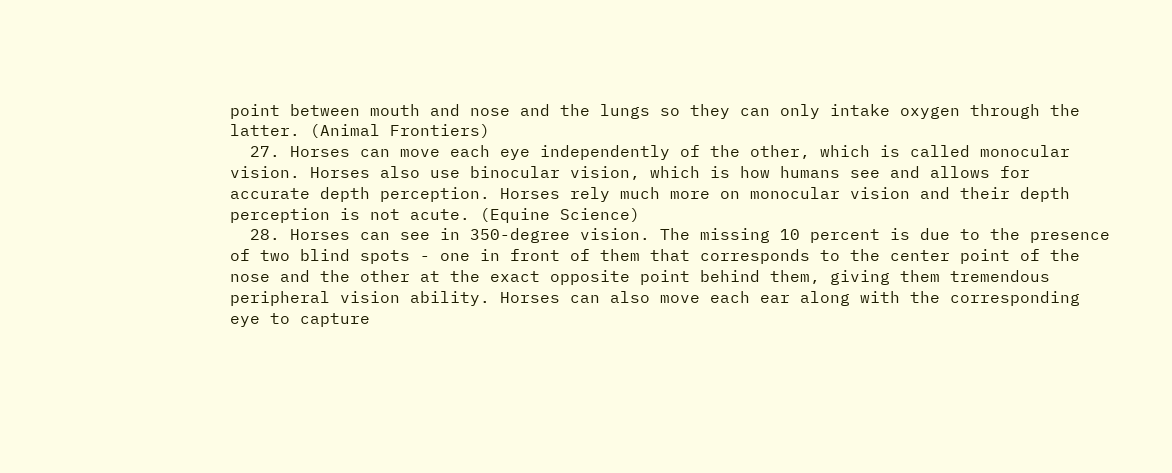point between mouth and nose and the lungs so they can only intake oxygen through the latter. (Animal Frontiers)
  27. Horses can move each eye independently of the other, which is called monocular vision. Horses also use binocular vision, which is how humans see and allows for accurate depth perception. Horses rely much more on monocular vision and their depth perception is not acute. (Equine Science)
  28. Horses can see in 350-degree vision. The missing 10 percent is due to the presence of two blind spots - one in front of them that corresponds to the center point of the nose and the other at the exact opposite point behind them, giving them tremendous peripheral vision ability. Horses can also move each ear along with the corresponding eye to capture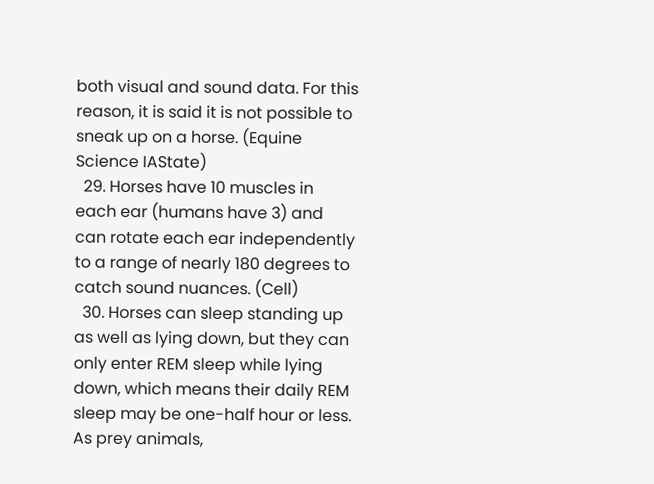both visual and sound data. For this reason, it is said it is not possible to sneak up on a horse. (Equine Science IAState)
  29. Horses have 10 muscles in each ear (humans have 3) and can rotate each ear independently to a range of nearly 180 degrees to catch sound nuances. (Cell)
  30. Horses can sleep standing up as well as lying down, but they can only enter REM sleep while lying down, which means their daily REM sleep may be one-half hour or less. As prey animals,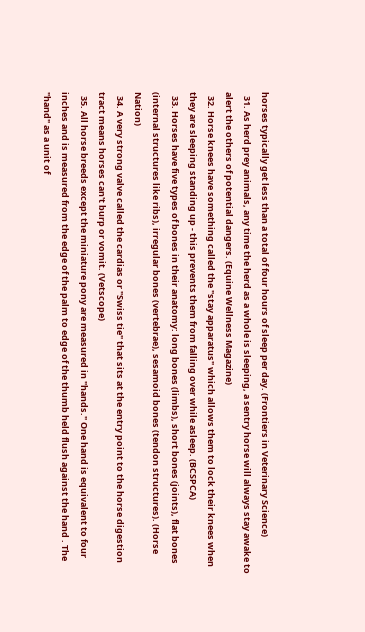horses typically get less than a total of four hours of sleep per day. (Frontiers in Veterinary Science)
  31. As herd prey animals, any time the herd as a whole is sleeping, a sentry horse will always stay awake to alert the others of potential dangers. (Equine Wellness Magazine)
  32. Horse knees have something called the "stay apparatus" which allows them to lock their knees when they are sleeping standing up - this prevents them from falling over while asleep. (BCSPCA)
  33. Horses have five types of bones in their anatomy: long bones (limbs), short bones (joints), flat bones (internal structures like ribs), irregular bones (vertebrae), sesamoid bones (tendon structures). (Horse Nation)
  34. A very strong valve called the cardias or "Swiss tie" that sits at the entry point to the horse digestion tract means horses can't burp or vomit. (Vetscope)
  35. All horse breeds except the miniature pony are measured in "hands." One hand is equivalent to four inches and is measured from the edge of the palm to edge of the thumb held flush against the hand . The "hand" as a unit of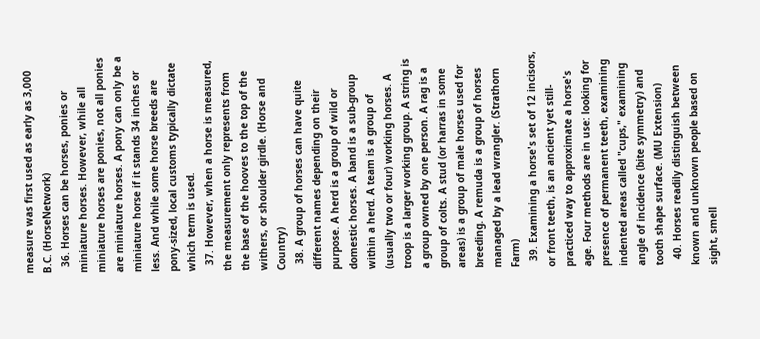measure was first used as early as 3,000 B.C. (HorseNetwork)
  36. Horses can be horses, ponies or miniature horses. However, while all miniature horses are ponies, not all ponies are miniature horses. A pony can only be a miniature horse if it stands 34 inches or less. And while some horse breeds are pony-sized, local customs typically dictate which term is used.
  37. However, when a horse is measured, the measurement only represents from the base of the hooves to the top of the withers, or shoulder girdle. (Horse and Country)
  38. A group of horses can have quite different names depending on their purpose. A herd is a group of wild or domestic horses. A band is a sub-group within a herd. A team is a group of (usually two or four) working horses. A troop is a larger working group. A string is a group owned by one person. A rag is a group of colts. A stud (or harras in some areas) is a group of male horses used for breeding. A remuda is a group of horses managed by a lead wrangler. (Strathorn Farm)
  39. Examining a horse's set of 12 incisors, or front teeth, is an ancient yet still-practiced way to approximate a horse's age. Four methods are in use: looking for presence of permanent teeth, examining indented areas called "cups," examining angle of incidence (bite symmetry) and tooth shape surface. (MU Extension)
  40. Horses readily distinguish between known and unknown people based on sight, smell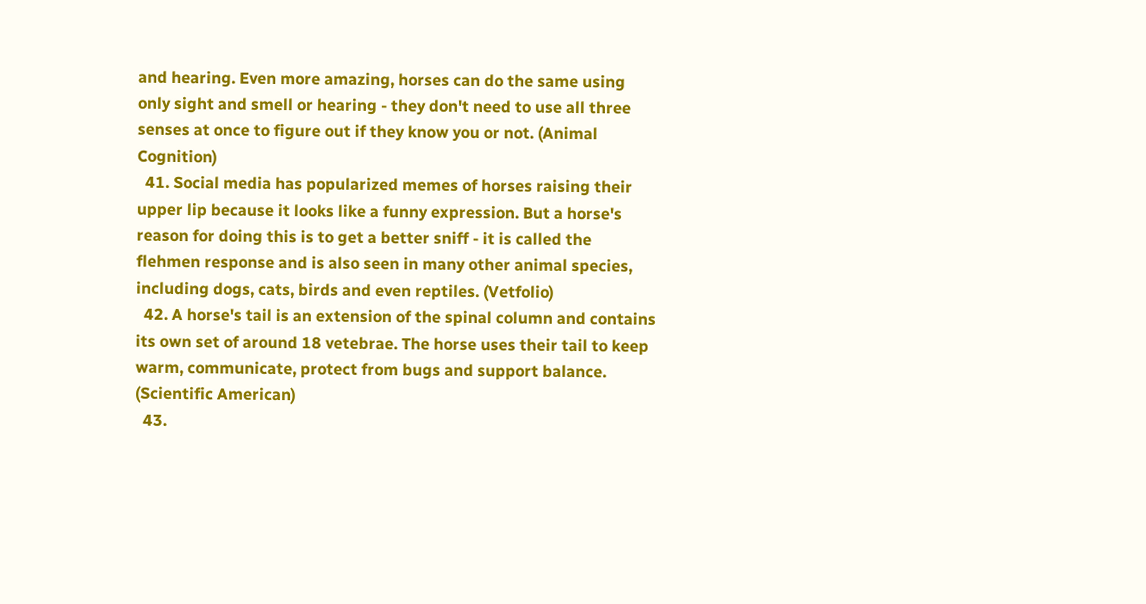and hearing. Even more amazing, horses can do the same using only sight and smell or hearing - they don't need to use all three senses at once to figure out if they know you or not. (Animal Cognition)
  41. Social media has popularized memes of horses raising their upper lip because it looks like a funny expression. But a horse's reason for doing this is to get a better sniff - it is called the flehmen response and is also seen in many other animal species, including dogs, cats, birds and even reptiles. (Vetfolio)
  42. A horse's tail is an extension of the spinal column and contains its own set of around 18 vetebrae. The horse uses their tail to keep warm, communicate, protect from bugs and support balance. (Scientific American)
  43.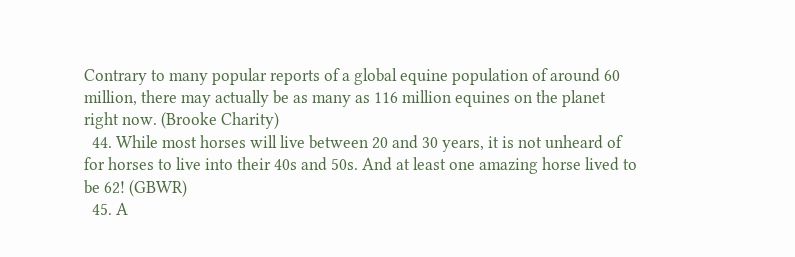Contrary to many popular reports of a global equine population of around 60 million, there may actually be as many as 116 million equines on the planet right now. (Brooke Charity)
  44. While most horses will live between 20 and 30 years, it is not unheard of for horses to live into their 40s and 50s. And at least one amazing horse lived to be 62! (GBWR)
  45. A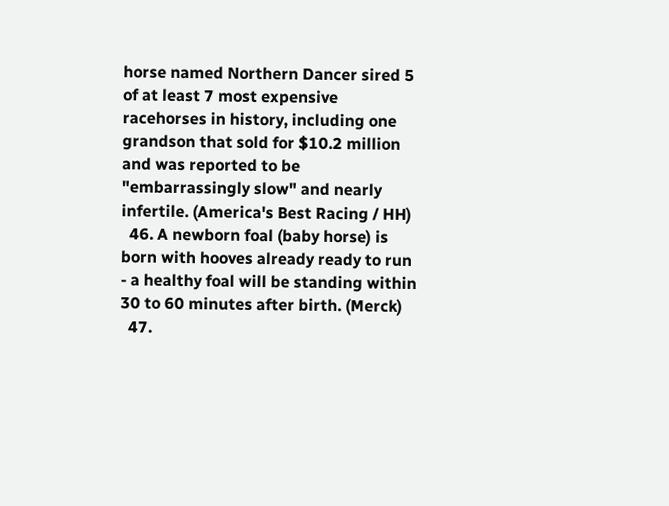horse named Northern Dancer sired 5 of at least 7 most expensive racehorses in history, including one grandson that sold for $10.2 million and was reported to be "embarrassingly slow" and nearly infertile. (America's Best Racing / HH)
  46. A newborn foal (baby horse) is born with hooves already ready to run - a healthy foal will be standing within 30 to 60 minutes after birth. (Merck)
  47.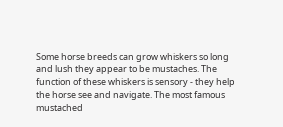Some horse breeds can grow whiskers so long and lush they appear to be mustaches. The function of these whiskers is sensory - they help the horse see and navigate. The most famous mustached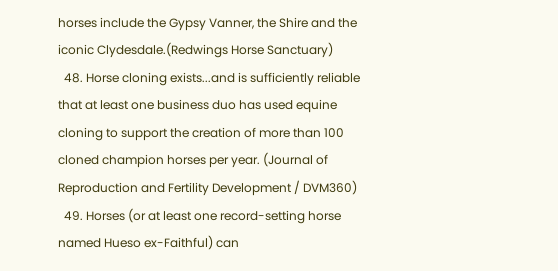horses include the Gypsy Vanner, the Shire and the iconic Clydesdale.(Redwings Horse Sanctuary)
  48. Horse cloning exists...and is sufficiently reliable that at least one business duo has used equine cloning to support the creation of more than 100 cloned champion horses per year. (Journal of Reproduction and Fertility Development / DVM360)
  49. Horses (or at least one record-setting horse named Hueso ex-Faithful) can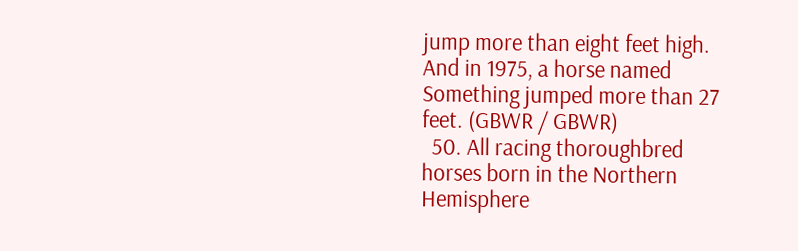jump more than eight feet high. And in 1975, a horse named Something jumped more than 27 feet. (GBWR / GBWR)
  50. All racing thoroughbred horses born in the Northern Hemisphere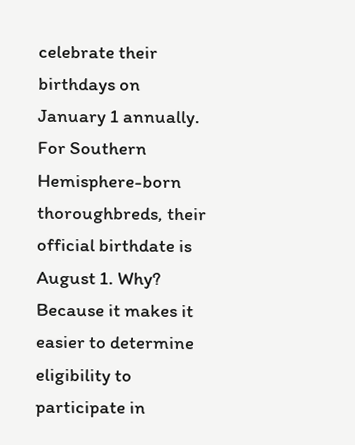celebrate their birthdays on January 1 annually. For Southern Hemisphere-born thoroughbreds, their official birthdate is August 1. Why? Because it makes it easier to determine eligibility to participate in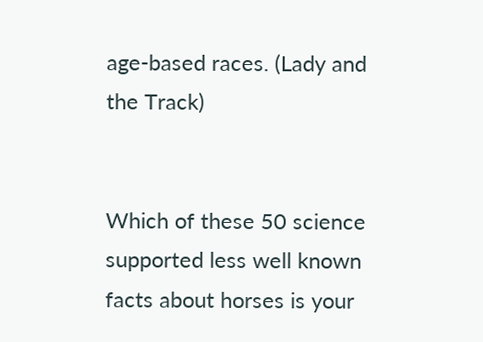age-based races. (Lady and the Track)


Which of these 50 science supported less well known facts about horses is your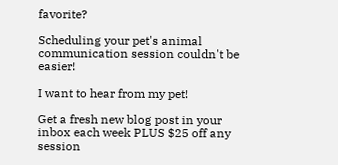favorite?

Scheduling your pet's animal communication session couldn't be easier!

I want to hear from my pet!

Get a fresh new blog post in your inbox each week PLUS $25 off any session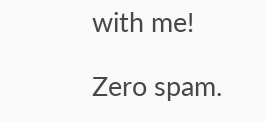with me!

Zero spam.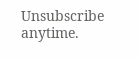Unsubscribe anytime.